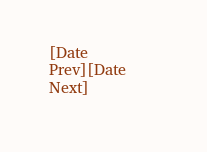[Date Prev][Date Next]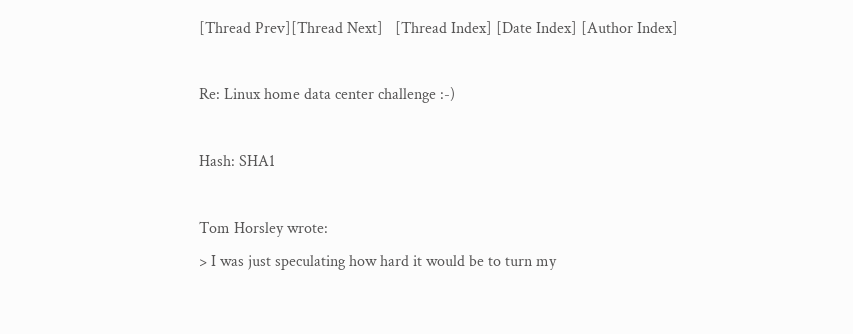[Thread Prev][Thread Next]   [Thread Index] [Date Index] [Author Index]

Re: Linux home data center challenge :-)

Hash: SHA1

Tom Horsley wrote:
> I was just speculating how hard it would be to turn my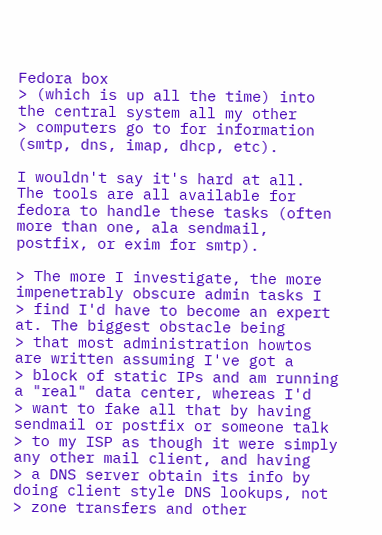Fedora box
> (which is up all the time) into the central system all my other
> computers go to for information (smtp, dns, imap, dhcp, etc).

I wouldn't say it's hard at all.  The tools are all available for
fedora to handle these tasks (often more than one, ala sendmail,
postfix, or exim for smtp).

> The more I investigate, the more impenetrably obscure admin tasks I
> find I'd have to become an expert at. The biggest obstacle being
> that most administration howtos are written assuming I've got a
> block of static IPs and am running a "real" data center, whereas I'd
> want to fake all that by having sendmail or postfix or someone talk
> to my ISP as though it were simply any other mail client, and having
> a DNS server obtain its info by doing client style DNS lookups, not
> zone transfers and other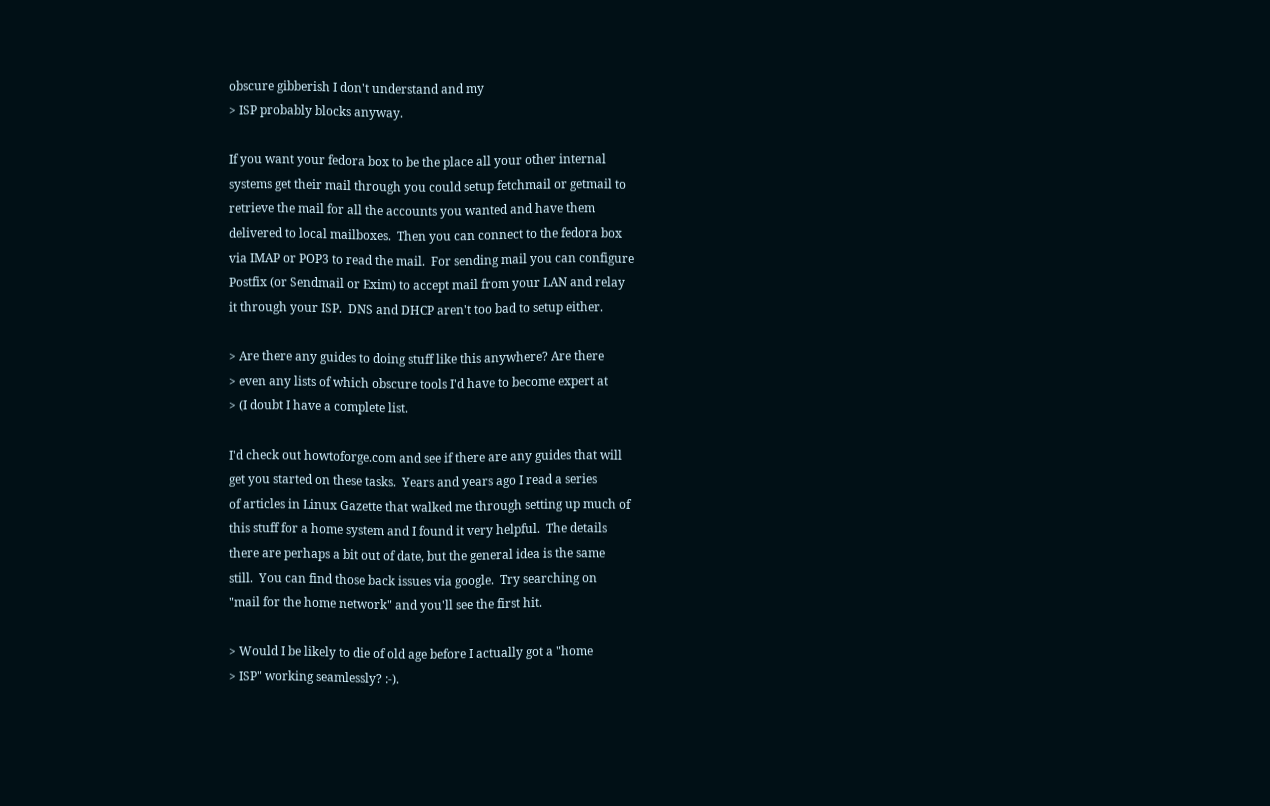obscure gibberish I don't understand and my
> ISP probably blocks anyway.

If you want your fedora box to be the place all your other internal
systems get their mail through you could setup fetchmail or getmail to
retrieve the mail for all the accounts you wanted and have them
delivered to local mailboxes.  Then you can connect to the fedora box
via IMAP or POP3 to read the mail.  For sending mail you can configure
Postfix (or Sendmail or Exim) to accept mail from your LAN and relay
it through your ISP.  DNS and DHCP aren't too bad to setup either.

> Are there any guides to doing stuff like this anywhere? Are there
> even any lists of which obscure tools I'd have to become expert at
> (I doubt I have a complete list.

I'd check out howtoforge.com and see if there are any guides that will
get you started on these tasks.  Years and years ago I read a series
of articles in Linux Gazette that walked me through setting up much of
this stuff for a home system and I found it very helpful.  The details
there are perhaps a bit out of date, but the general idea is the same
still.  You can find those back issues via google.  Try searching on
"mail for the home network" and you'll see the first hit.

> Would I be likely to die of old age before I actually got a "home
> ISP" working seamlessly? :-).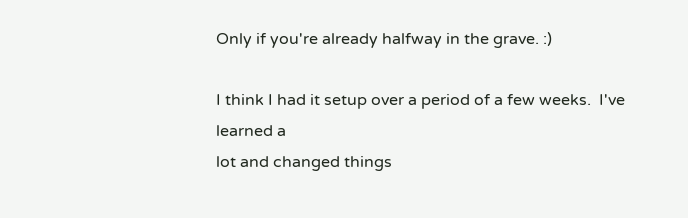Only if you're already halfway in the grave. :)

I think I had it setup over a period of a few weeks.  I've learned a
lot and changed things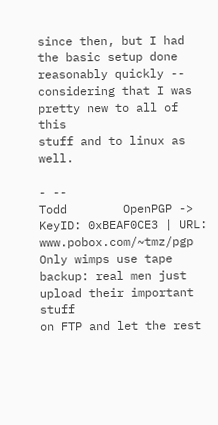since then, but I had the basic setup done
reasonably quickly -- considering that I was pretty new to all of this
stuff and to linux as well.

- --
Todd        OpenPGP -> KeyID: 0xBEAF0CE3 | URL: www.pobox.com/~tmz/pgp
Only wimps use tape backup: real men just upload their important stuff
on FTP and let the rest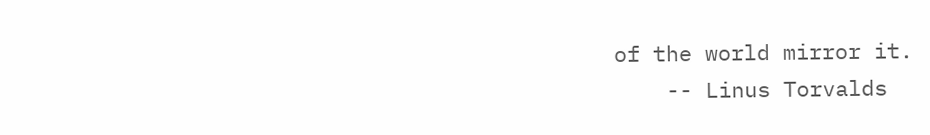of the world mirror it.
    -- Linus Torvalds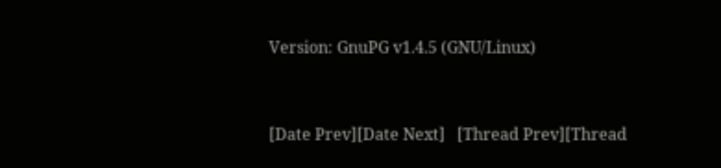Version: GnuPG v1.4.5 (GNU/Linux)


[Date Prev][Date Next]   [Thread Prev][Thread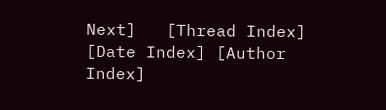Next]   [Thread Index] [Date Index] [Author Index]